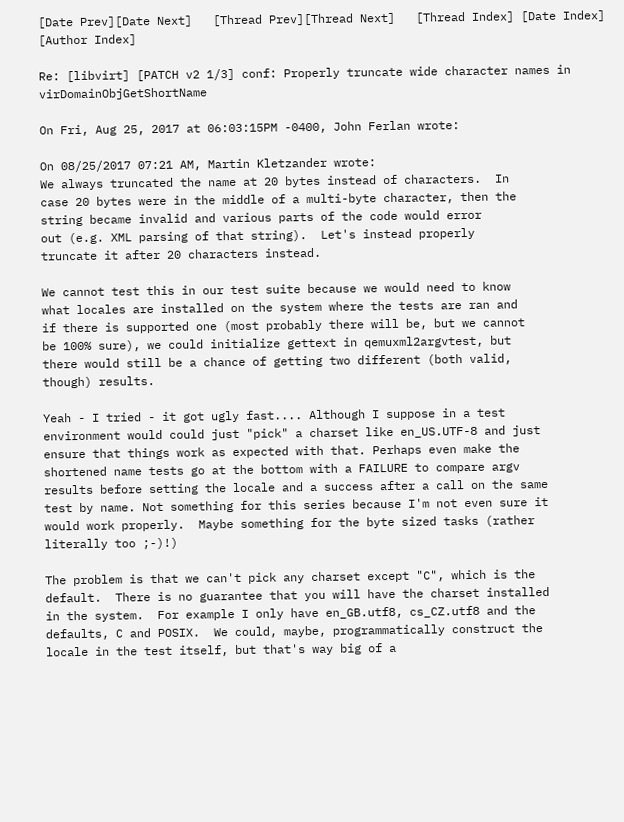[Date Prev][Date Next]   [Thread Prev][Thread Next]   [Thread Index] [Date Index] [Author Index]

Re: [libvirt] [PATCH v2 1/3] conf: Properly truncate wide character names in virDomainObjGetShortName

On Fri, Aug 25, 2017 at 06:03:15PM -0400, John Ferlan wrote:

On 08/25/2017 07:21 AM, Martin Kletzander wrote:
We always truncated the name at 20 bytes instead of characters.  In
case 20 bytes were in the middle of a multi-byte character, then the
string became invalid and various parts of the code would error
out (e.g. XML parsing of that string).  Let's instead properly
truncate it after 20 characters instead.

We cannot test this in our test suite because we would need to know
what locales are installed on the system where the tests are ran and
if there is supported one (most probably there will be, but we cannot
be 100% sure), we could initialize gettext in qemuxml2argvtest, but
there would still be a chance of getting two different (both valid,
though) results.

Yeah - I tried - it got ugly fast.... Although I suppose in a test
environment would could just "pick" a charset like en_US.UTF-8 and just
ensure that things work as expected with that. Perhaps even make the
shortened name tests go at the bottom with a FAILURE to compare argv
results before setting the locale and a success after a call on the same
test by name. Not something for this series because I'm not even sure it
would work properly.  Maybe something for the byte sized tasks (rather
literally too ;-)!)

The problem is that we can't pick any charset except "C", which is the
default.  There is no guarantee that you will have the charset installed
in the system.  For example I only have en_GB.utf8, cs_CZ.utf8 and the
defaults, C and POSIX.  We could, maybe, programmatically construct the
locale in the test itself, but that's way big of a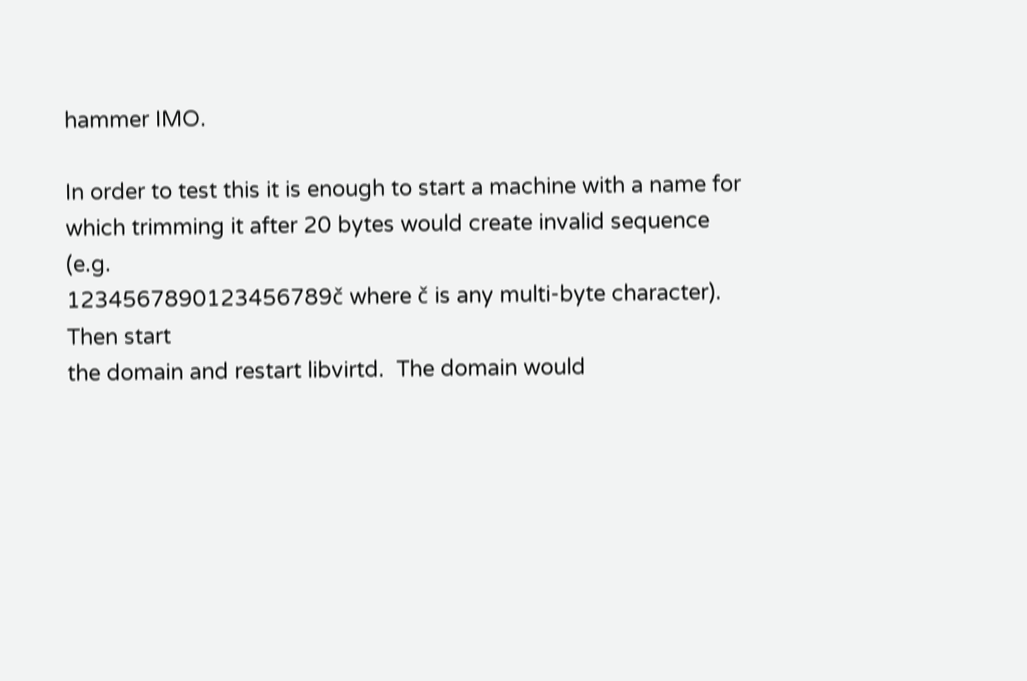hammer IMO.

In order to test this it is enough to start a machine with a name for
which trimming it after 20 bytes would create invalid sequence (e.g.
1234567890123456789č where č is any multi-byte character).  Then start
the domain and restart libvirtd.  The domain would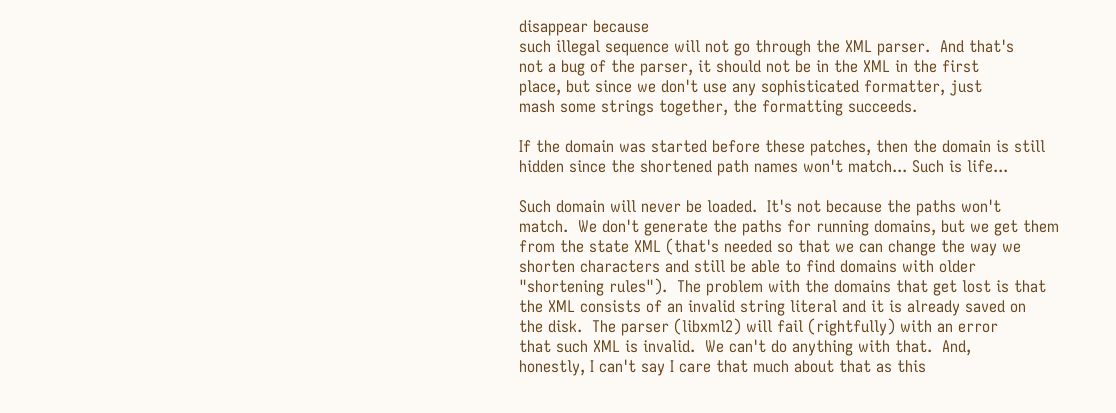disappear because
such illegal sequence will not go through the XML parser.  And that's
not a bug of the parser, it should not be in the XML in the first
place, but since we don't use any sophisticated formatter, just
mash some strings together, the formatting succeeds.

If the domain was started before these patches, then the domain is still
hidden since the shortened path names won't match... Such is life...

Such domain will never be loaded.  It's not because the paths won't
match.  We don't generate the paths for running domains, but we get them
from the state XML (that's needed so that we can change the way we
shorten characters and still be able to find domains with older
"shortening rules").  The problem with the domains that get lost is that
the XML consists of an invalid string literal and it is already saved on
the disk.  The parser (libxml2) will fail (rightfully) with an error
that such XML is invalid.  We can't do anything with that.  And,
honestly, I can't say I care that much about that as this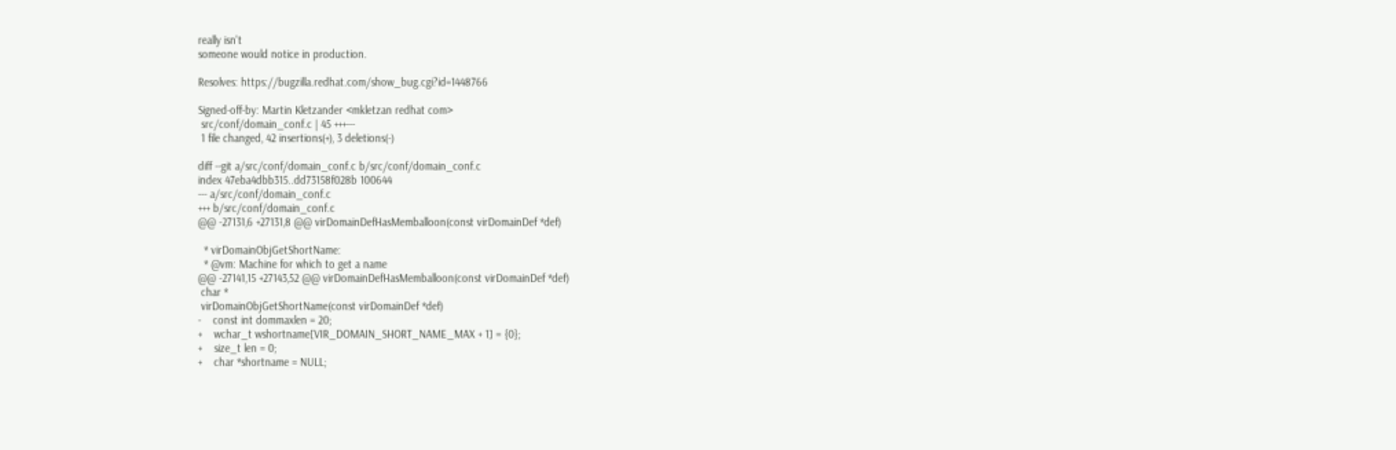really isn't
someone would notice in production.

Resolves: https://bugzilla.redhat.com/show_bug.cgi?id=1448766

Signed-off-by: Martin Kletzander <mkletzan redhat com>
 src/conf/domain_conf.c | 45 +++---
 1 file changed, 42 insertions(+), 3 deletions(-)

diff --git a/src/conf/domain_conf.c b/src/conf/domain_conf.c
index 47eba4dbb315..dd73158f028b 100644
--- a/src/conf/domain_conf.c
+++ b/src/conf/domain_conf.c
@@ -27131,6 +27131,8 @@ virDomainDefHasMemballoon(const virDomainDef *def)

  * virDomainObjGetShortName:
  * @vm: Machine for which to get a name
@@ -27141,15 +27143,52 @@ virDomainDefHasMemballoon(const virDomainDef *def)
 char *
 virDomainObjGetShortName(const virDomainDef *def)
-    const int dommaxlen = 20;
+    wchar_t wshortname[VIR_DOMAIN_SHORT_NAME_MAX + 1] = {0};
+    size_t len = 0;
+    char *shortname = NULL;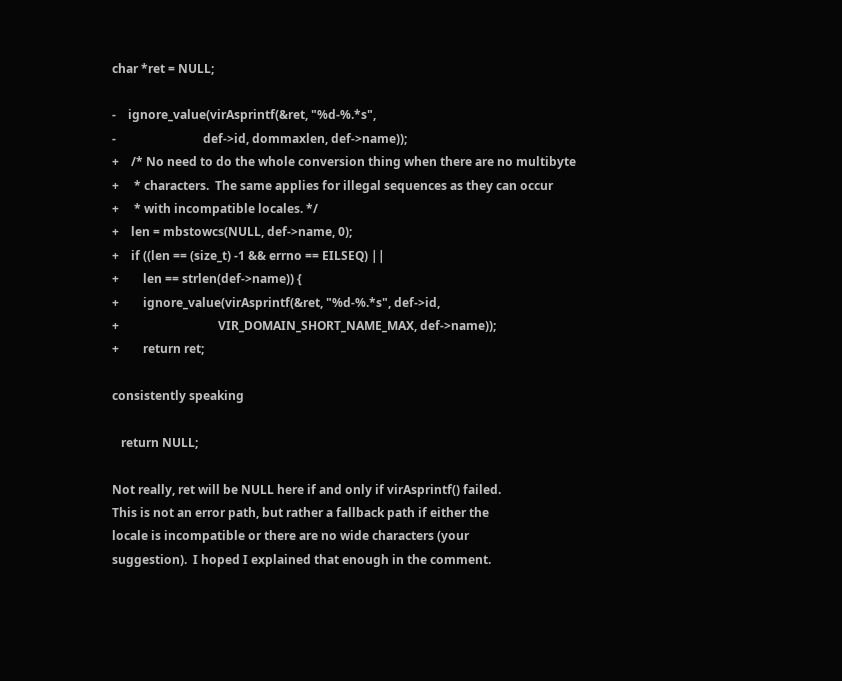char *ret = NULL;

-    ignore_value(virAsprintf(&ret, "%d-%.*s",
-                             def->id, dommaxlen, def->name));
+    /* No need to do the whole conversion thing when there are no multibyte
+     * characters.  The same applies for illegal sequences as they can occur
+     * with incompatible locales. */
+    len = mbstowcs(NULL, def->name, 0);
+    if ((len == (size_t) -1 && errno == EILSEQ) ||
+        len == strlen(def->name)) {
+        ignore_value(virAsprintf(&ret, "%d-%.*s", def->id,
+                                 VIR_DOMAIN_SHORT_NAME_MAX, def->name));
+        return ret;

consistently speaking

   return NULL;

Not really, ret will be NULL here if and only if virAsprintf() failed.
This is not an error path, but rather a fallback path if either the
locale is incompatible or there are no wide characters (your
suggestion).  I hoped I explained that enough in the comment.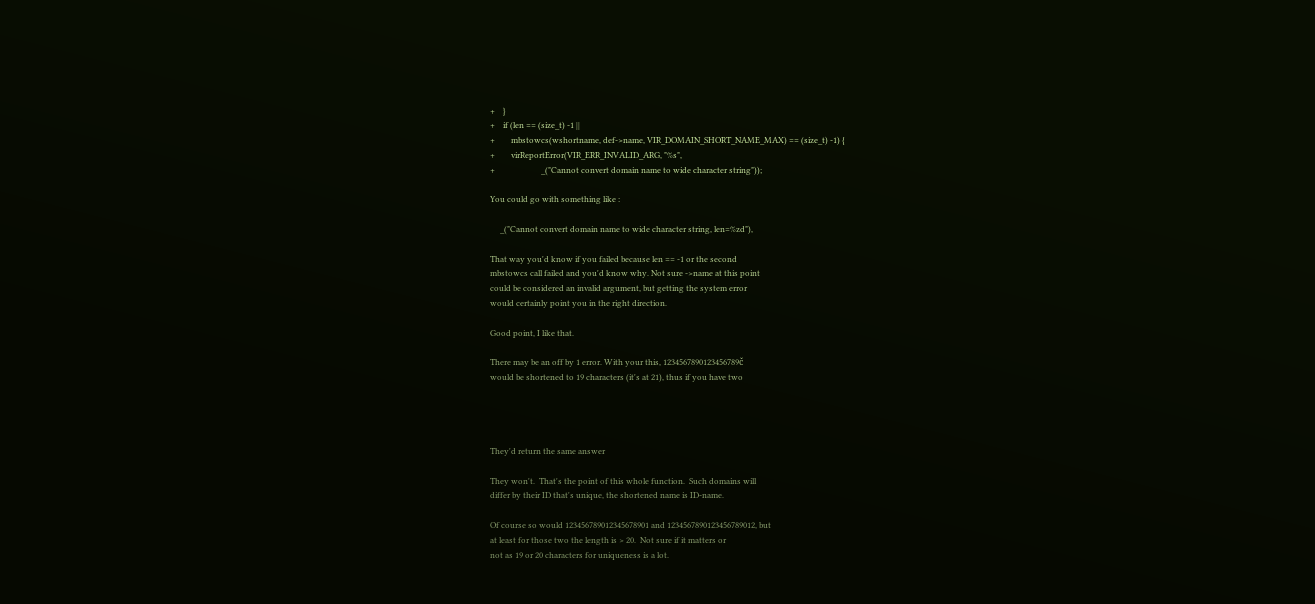+    }
+    if (len == (size_t) -1 ||
+        mbstowcs(wshortname, def->name, VIR_DOMAIN_SHORT_NAME_MAX) == (size_t) -1) {
+        virReportError(VIR_ERR_INVALID_ARG, "%s",
+                       _("Cannot convert domain name to wide character string"));

You could go with something like :

     _("Cannot convert domain name to wide character string, len=%zd"),

That way you'd know if you failed because len == -1 or the second
mbstowcs call failed and you'd know why. Not sure ->name at this point
could be considered an invalid argument, but getting the system error
would certainly point you in the right direction.

Good point, I like that.

There may be an off by 1 error. With your this, 1234567890123456789č
would be shortened to 19 characters (it's at 21), thus if you have two




They'd return the same answer

They won't.  That's the point of this whole function.  Such domains will
differ by their ID that's unique, the shortened name is ID-name.

Of course so would 123456789012345678901 and 1234567890123456789012, but
at least for those two the length is > 20.  Not sure if it matters or
not as 19 or 20 characters for uniqueness is a lot.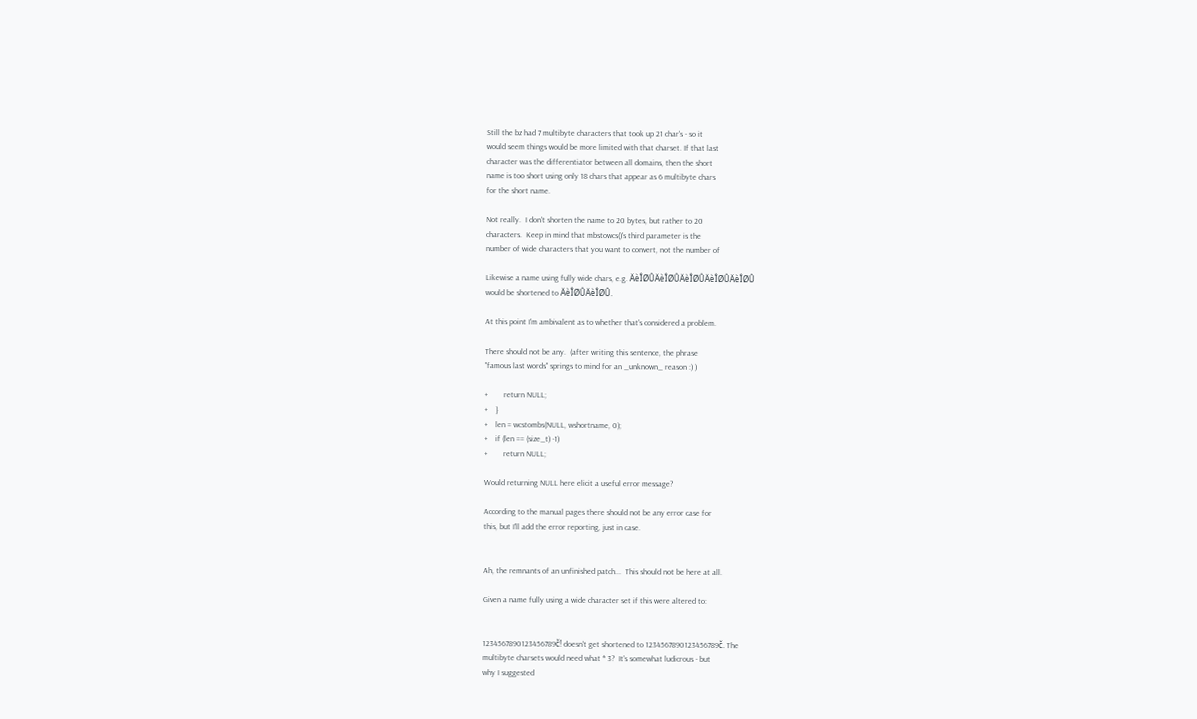Still the bz had 7 multibyte characters that took up 21 char's - so it
would seem things would be more limited with that charset. If that last
character was the differentiator between all domains, then the short
name is too short using only 18 chars that appear as 6 multibyte chars
for the short name.

Not really.  I don't shorten the name to 20 bytes, but rather to 20
characters.  Keep in mind that mbstowcs()'s third parameter is the
number of wide characters that you want to convert, not the number of

Likewise a name using fully wide chars, e.g. ÄèÎØÛÄèÎØÛÄèÎØÛÄèÎØÛÄèÎØÛ
would be shortened to ÄèÎØÛÄèÎØÛ.

At this point I'm ambivalent as to whether that's considered a problem.

There should not be any.  (after writing this sentence, the phrase
"famous last words" springs to mind for an _unknown_ reason :) )

+        return NULL;
+    }
+    len = wcstombs(NULL, wshortname, 0);
+    if (len == (size_t) -1)
+        return NULL;

Would returning NULL here elicit a useful error message?

According to the manual pages there should not be any error case for
this, but I'll add the error reporting, just in case.


Ah, the remnants of an unfinished patch...  This should not be here at all.

Given a name fully using a wide character set if this were altered to:


1234567890123456789č! doesn't get shortened to 1234567890123456789č. The
multibyte charsets would need what * 3?  It's somewhat ludicrous - but
why I suggested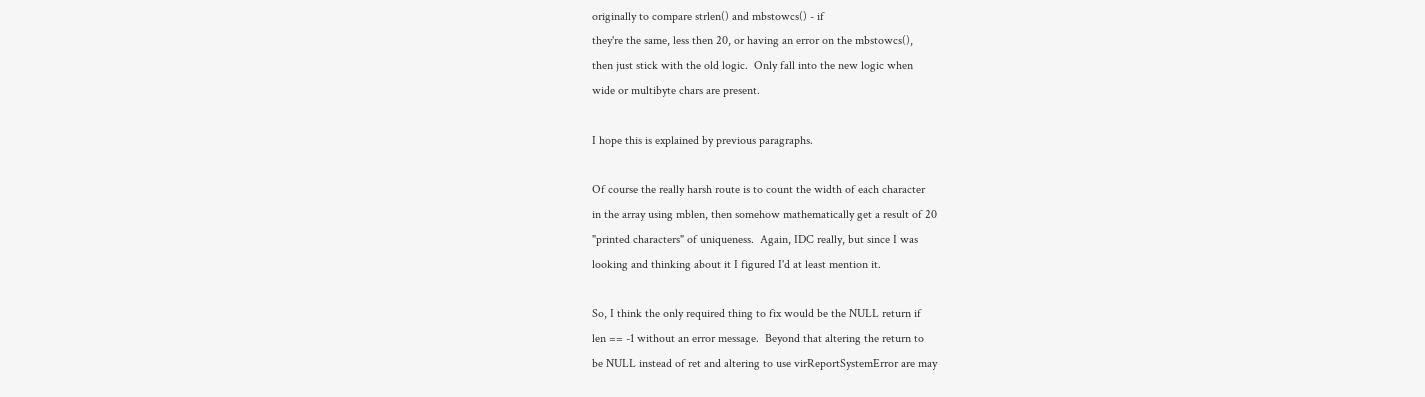originally to compare strlen() and mbstowcs() - if
they're the same, less then 20, or having an error on the mbstowcs(),
then just stick with the old logic.  Only fall into the new logic when
wide or multibyte chars are present.

I hope this is explained by previous paragraphs.

Of course the really harsh route is to count the width of each character
in the array using mblen, then somehow mathematically get a result of 20
"printed characters" of uniqueness.  Again, IDC really, but since I was
looking and thinking about it I figured I'd at least mention it.

So, I think the only required thing to fix would be the NULL return if
len == -1 without an error message.  Beyond that altering the return to
be NULL instead of ret and altering to use virReportSystemError are may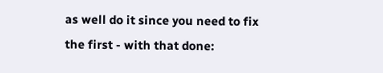as well do it since you need to fix the first - with that done: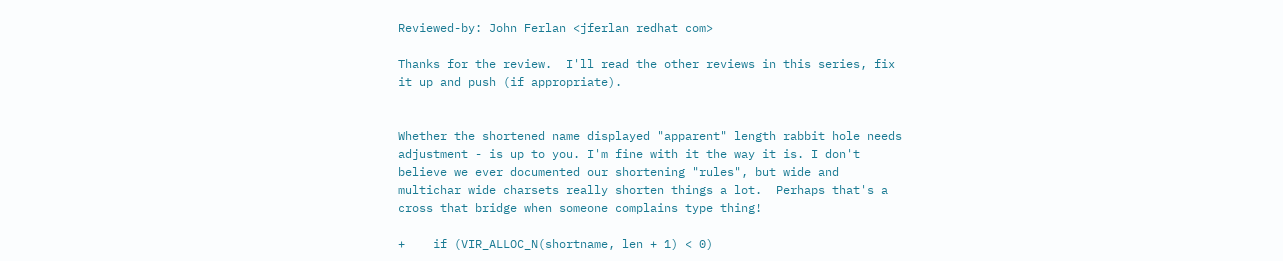Reviewed-by: John Ferlan <jferlan redhat com>

Thanks for the review.  I'll read the other reviews in this series, fix
it up and push (if appropriate).


Whether the shortened name displayed "apparent" length rabbit hole needs
adjustment - is up to you. I'm fine with it the way it is. I don't
believe we ever documented our shortening "rules", but wide and
multichar wide charsets really shorten things a lot.  Perhaps that's a
cross that bridge when someone complains type thing!

+    if (VIR_ALLOC_N(shortname, len + 1) < 0)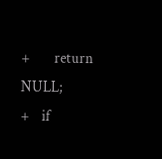+        return NULL;
+    if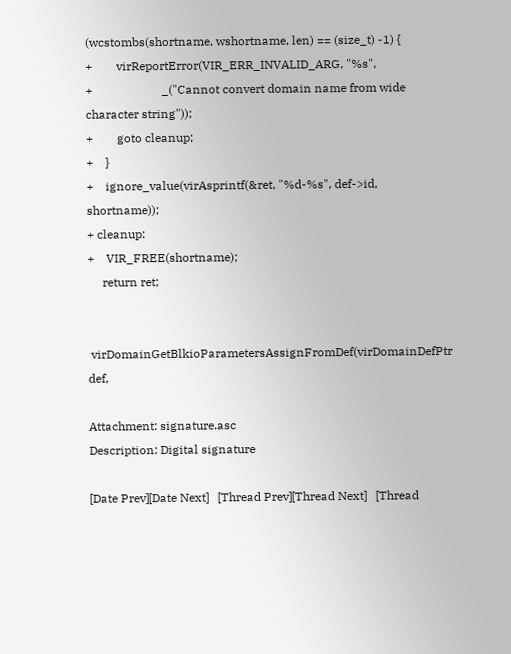(wcstombs(shortname, wshortname, len) == (size_t) -1) {
+        virReportError(VIR_ERR_INVALID_ARG, "%s",
+                       _("Cannot convert domain name from wide character string"));
+        goto cleanup;
+    }
+    ignore_value(virAsprintf(&ret, "%d-%s", def->id, shortname));
+ cleanup:
+    VIR_FREE(shortname);
     return ret;


 virDomainGetBlkioParametersAssignFromDef(virDomainDefPtr def,

Attachment: signature.asc
Description: Digital signature

[Date Prev][Date Next]   [Thread Prev][Thread Next]   [Thread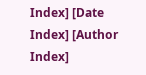Index] [Date Index] [Author Index]